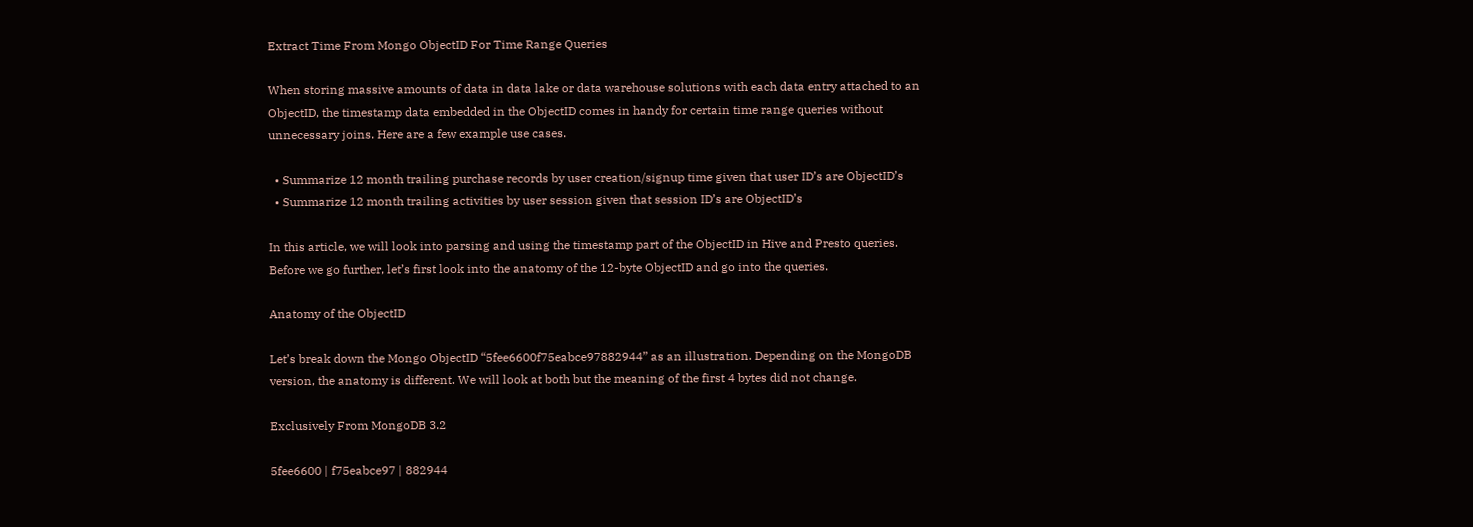Extract Time From Mongo ObjectID For Time Range Queries

When storing massive amounts of data in data lake or data warehouse solutions with each data entry attached to an ObjectID, the timestamp data embedded in the ObjectID comes in handy for certain time range queries without unnecessary joins. Here are a few example use cases.

  • Summarize 12 month trailing purchase records by user creation/signup time given that user ID’s are ObjectID’s
  • Summarize 12 month trailing activities by user session given that session ID’s are ObjectID’s

In this article, we will look into parsing and using the timestamp part of the ObjectID in Hive and Presto queries. Before we go further, let’s first look into the anatomy of the 12-byte ObjectID and go into the queries.

Anatomy of the ObjectID

Let’s break down the Mongo ObjectID “5fee6600f75eabce97882944” as an illustration. Depending on the MongoDB version, the anatomy is different. We will look at both but the meaning of the first 4 bytes did not change.

Exclusively From MongoDB 3.2

5fee6600 | f75eabce97 | 882944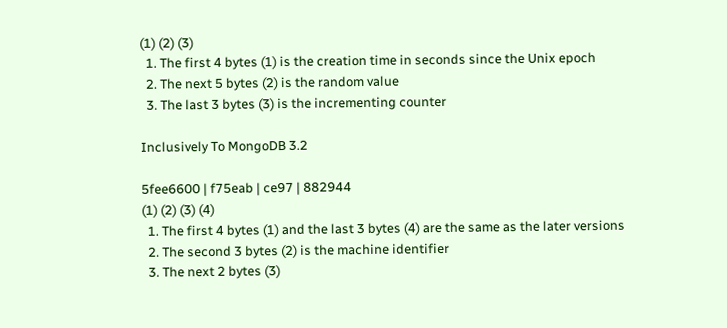(1) (2) (3)
  1. The first 4 bytes (1) is the creation time in seconds since the Unix epoch
  2. The next 5 bytes (2) is the random value
  3. The last 3 bytes (3) is the incrementing counter

Inclusively To MongoDB 3.2

5fee6600 | f75eab | ce97 | 882944
(1) (2) (3) (4)
  1. The first 4 bytes (1) and the last 3 bytes (4) are the same as the later versions
  2. The second 3 bytes (2) is the machine identifier
  3. The next 2 bytes (3)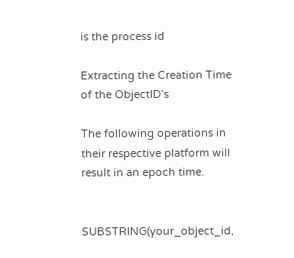is the process id

Extracting the Creation Time of the ObjectID’s

The following operations in their respective platform will result in an epoch time.


SUBSTRING(your_object_id,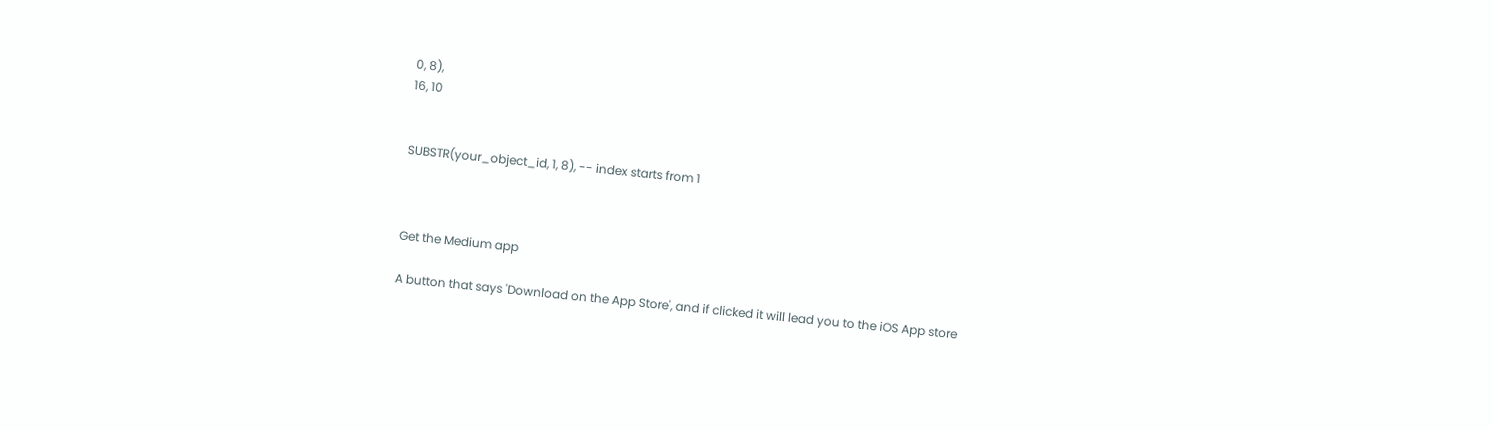0, 8),
16, 10


SUBSTR(your_object_id, 1, 8), -- index starts from 1



Get the Medium app

A button that says 'Download on the App Store', and if clicked it will lead you to the iOS App store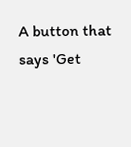A button that says 'Get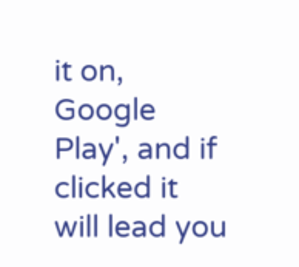it on, Google Play', and if clicked it will lead you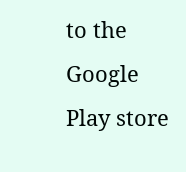to the Google Play store